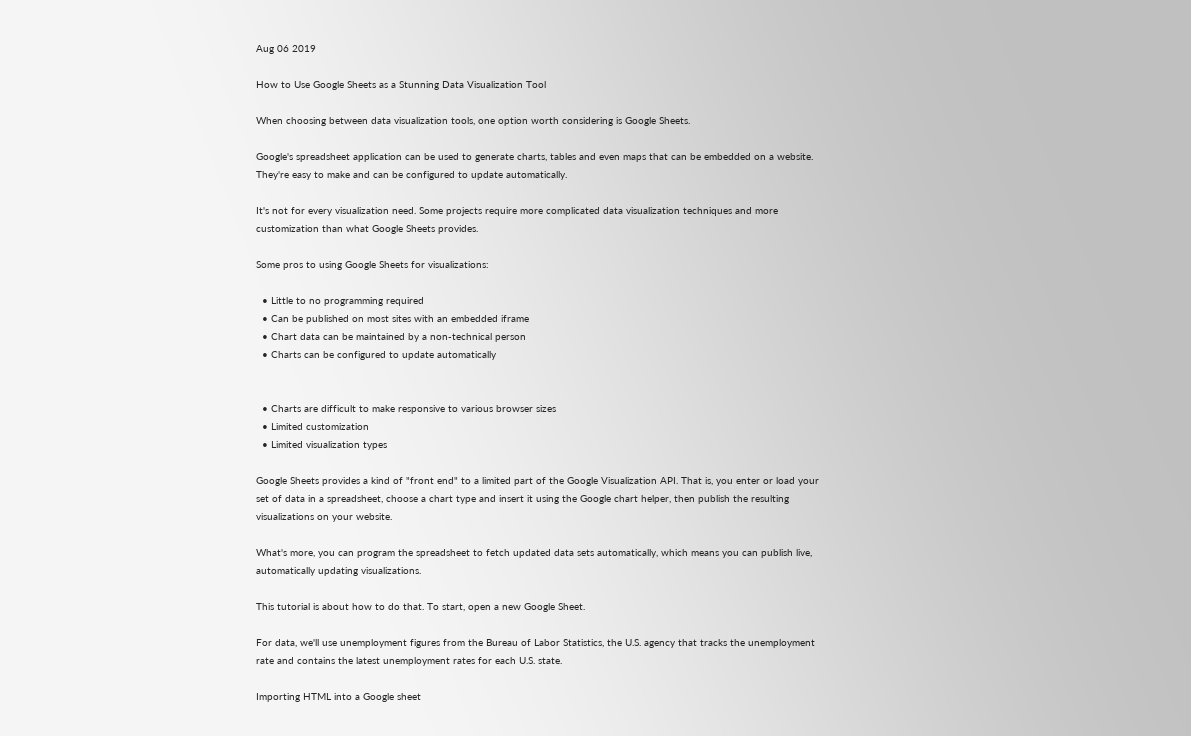Aug 06 2019

How to Use Google Sheets as a Stunning Data Visualization Tool

When choosing between data visualization tools, one option worth considering is Google Sheets.

Google's spreadsheet application can be used to generate charts, tables and even maps that can be embedded on a website. They're easy to make and can be configured to update automatically.

It's not for every visualization need. Some projects require more complicated data visualization techniques and more customization than what Google Sheets provides.

Some pros to using Google Sheets for visualizations:

  • Little to no programming required
  • Can be published on most sites with an embedded iframe
  • Chart data can be maintained by a non-technical person
  • Charts can be configured to update automatically


  • Charts are difficult to make responsive to various browser sizes
  • Limited customization
  • Limited visualization types

Google Sheets provides a kind of "front end" to a limited part of the Google Visualization API. That is, you enter or load your set of data in a spreadsheet, choose a chart type and insert it using the Google chart helper, then publish the resulting visualizations on your website.

What's more, you can program the spreadsheet to fetch updated data sets automatically, which means you can publish live, automatically updating visualizations.

This tutorial is about how to do that. To start, open a new Google Sheet.

For data, we'll use unemployment figures from the Bureau of Labor Statistics, the U.S. agency that tracks the unemployment rate and contains the latest unemployment rates for each U.S. state.

Importing HTML into a Google sheet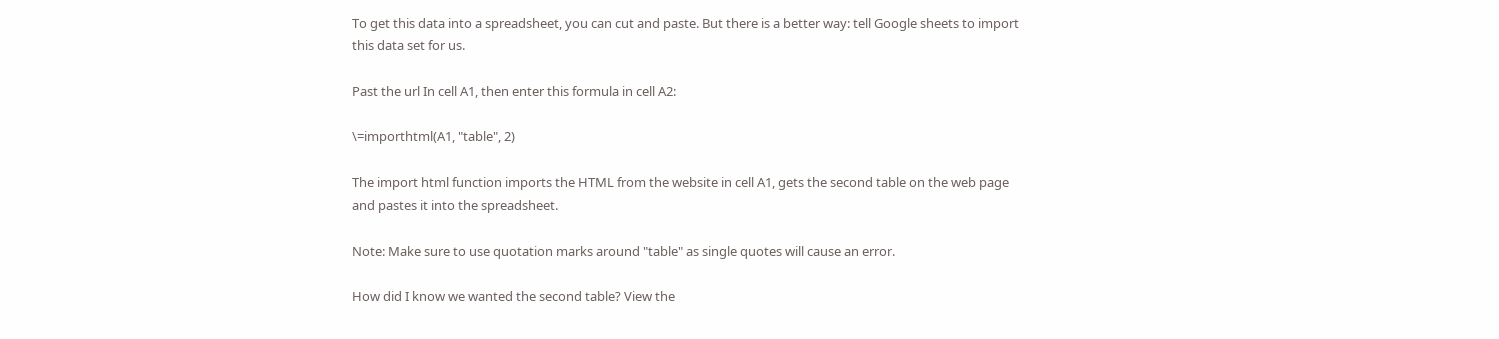To get this data into a spreadsheet, you can cut and paste. But there is a better way: tell Google sheets to import this data set for us.

Past the url In cell A1, then enter this formula in cell A2:

\=importhtml(A1, "table", 2)

The import html function imports the HTML from the website in cell A1, gets the second table on the web page and pastes it into the spreadsheet.

Note: Make sure to use quotation marks around "table" as single quotes will cause an error.

How did I know we wanted the second table? View the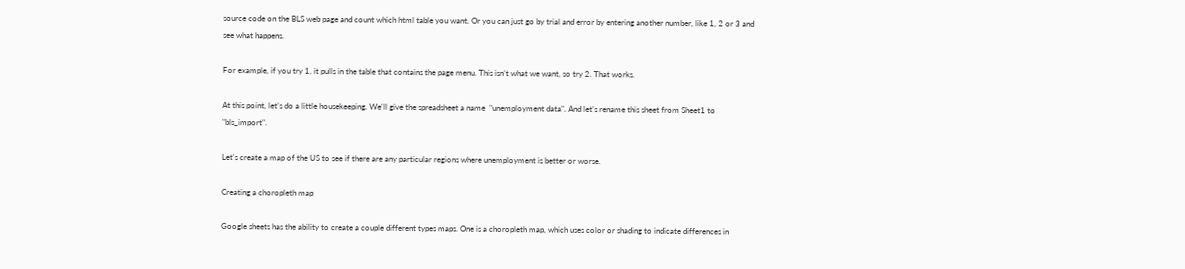source code on the BLS web page and count which html table you want. Or you can just go by trial and error by entering another number, like 1, 2 or 3 and see what happens.

For example, if you try 1, it pulls in the table that contains the page menu. This isn’t what we want, so try 2. That works.

At this point, let’s do a little housekeeping. We'll give the spreadsheet a name  "unemployment data". And let’s rename this sheet from Sheet1 to "bls_import".

Let's create a map of the US to see if there are any particular regions where unemployment is better or worse.

Creating a choropleth map

Google sheets has the ability to create a couple different types maps. One is a choropleth map, which uses color or shading to indicate differences in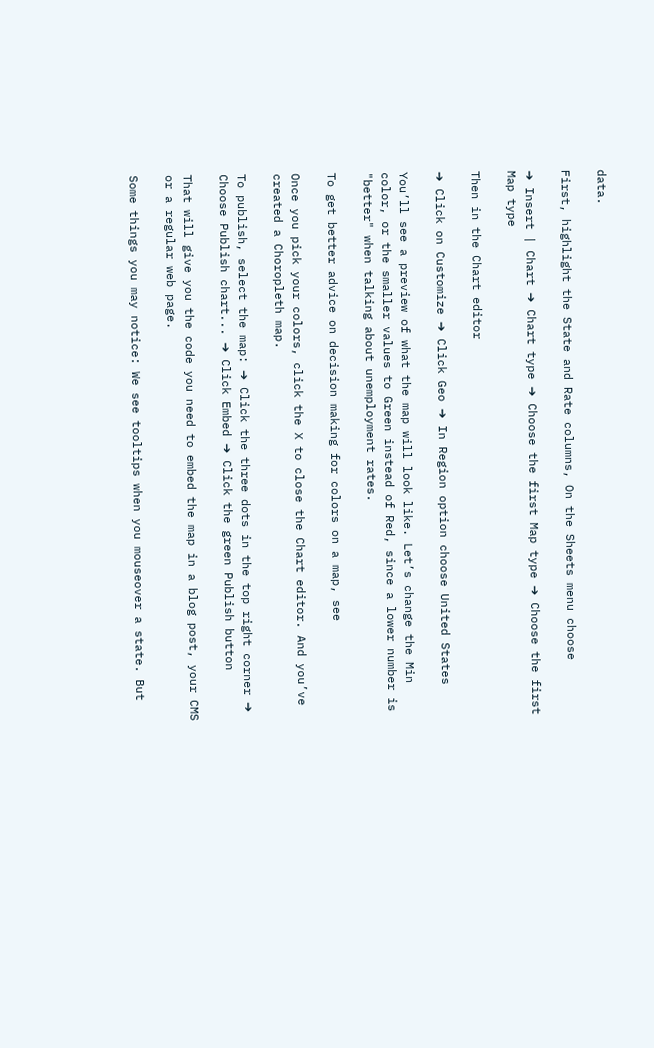data.

First, highlight the State and Rate columns, On the Sheets menu choose

➔ Insert | Chart ➔ Chart type ➔ Choose the first Map type ➔ Choose the first Map type

Then in the Chart editor

➔ Click on Customize ➔ Click Geo ➔ In Region option choose United States

You’ll see a preview of what the map will look like. Let’s change the Min color, or the smaller values to Green instead of Red, since a lower number is "better" when talking about unemployment rates.

To get better advice on decision making for colors on a map, see

Once you pick your colors, click the X to close the Chart editor. And you’ve created a Choropleth map.

To publish, select the map: ➔ Click the three dots in the top right corner ➔ Choose Publish chart... ➔ Click Embed ➔ Click the green Publish button

That will give you the code you need to embed the map in a blog post, your CMS or a regular web page.

Some things you may notice: We see tooltips when you mouseover a state. But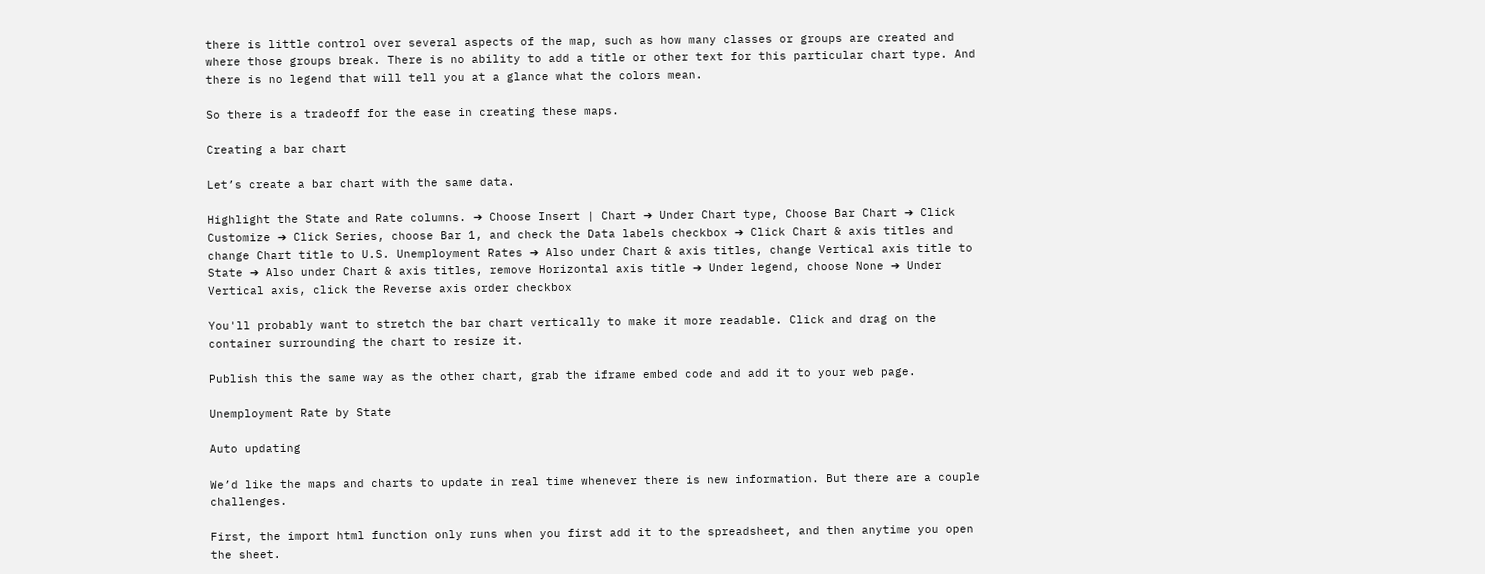there is little control over several aspects of the map, such as how many classes or groups are created and where those groups break. There is no ability to add a title or other text for this particular chart type. And there is no legend that will tell you at a glance what the colors mean.

So there is a tradeoff for the ease in creating these maps.

Creating a bar chart

Let’s create a bar chart with the same data.

Highlight the State and Rate columns. ➔ Choose Insert | Chart ➔ Under Chart type, Choose Bar Chart ➔ Click Customize ➔ Click Series, choose Bar 1, and check the Data labels checkbox ➔ Click Chart & axis titles and change Chart title to U.S. Unemployment Rates ➔ Also under Chart & axis titles, change Vertical axis title to State ➔ Also under Chart & axis titles, remove Horizontal axis title ➔ Under legend, choose None ➔ Under Vertical axis, click the Reverse axis order checkbox

You'll probably want to stretch the bar chart vertically to make it more readable. Click and drag on the container surrounding the chart to resize it.

Publish this the same way as the other chart, grab the iframe embed code and add it to your web page.

Unemployment Rate by State

Auto updating

We’d like the maps and charts to update in real time whenever there is new information. But there are a couple challenges.

First, the import html function only runs when you first add it to the spreadsheet, and then anytime you open the sheet.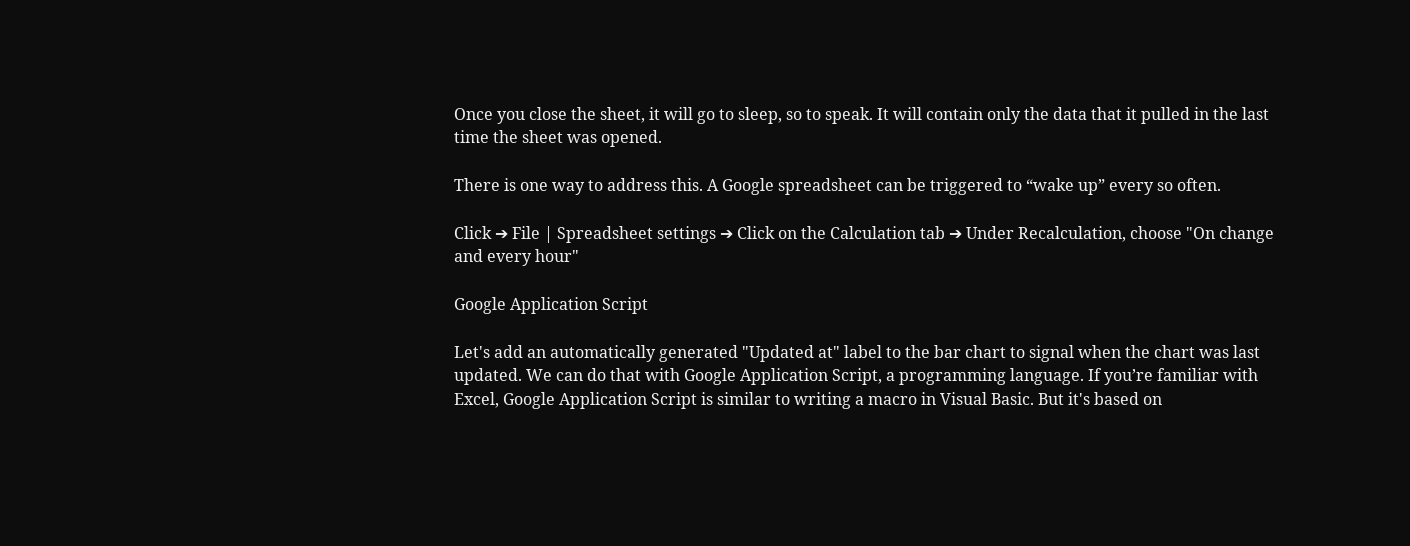Once you close the sheet, it will go to sleep, so to speak. It will contain only the data that it pulled in the last time the sheet was opened.

There is one way to address this. A Google spreadsheet can be triggered to “wake up” every so often.

Click ➔ File | Spreadsheet settings ➔ Click on the Calculation tab ➔ Under Recalculation, choose "On change and every hour"

Google Application Script

Let's add an automatically generated "Updated at" label to the bar chart to signal when the chart was last updated. We can do that with Google Application Script, a programming language. If you’re familiar with Excel, Google Application Script is similar to writing a macro in Visual Basic. But it's based on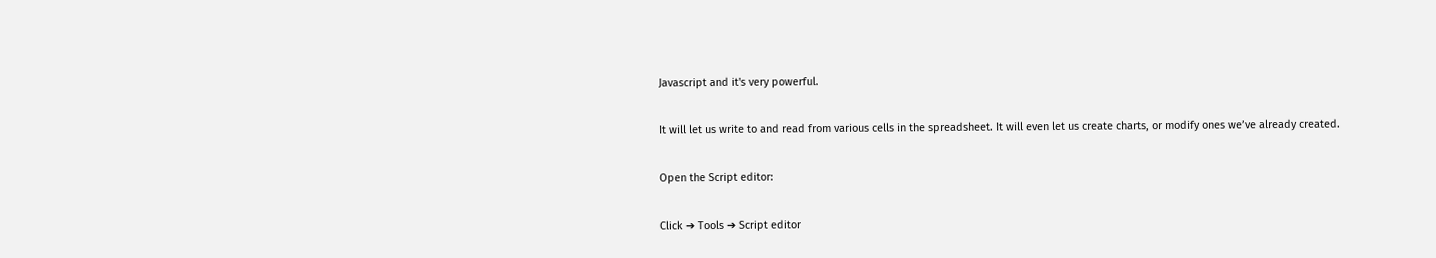Javascript and it's very powerful.

It will let us write to and read from various cells in the spreadsheet. It will even let us create charts, or modify ones we’ve already created.

Open the Script editor:

Click ➔ Tools ➔ Script editor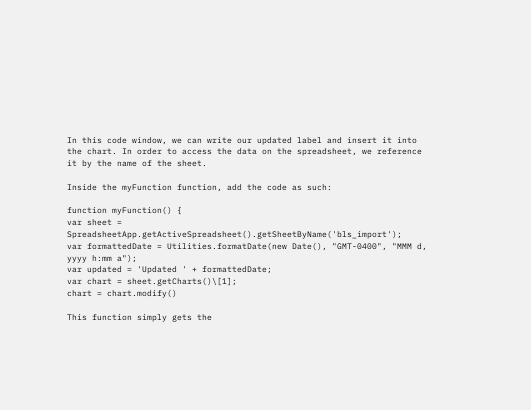In this code window, we can write our updated label and insert it into the chart. In order to access the data on the spreadsheet, we reference it by the name of the sheet.

Inside the myFunction function, add the code as such:

function myFunction() {
var sheet = SpreadsheetApp.getActiveSpreadsheet().getSheetByName('bls_import');
var formattedDate = Utilities.formatDate(new Date(), "GMT-0400", "MMM d, yyyy h:mm a");
var updated = 'Updated ' + formattedDate;
var chart = sheet.getCharts()\[1];
chart = chart.modify()

This function simply gets the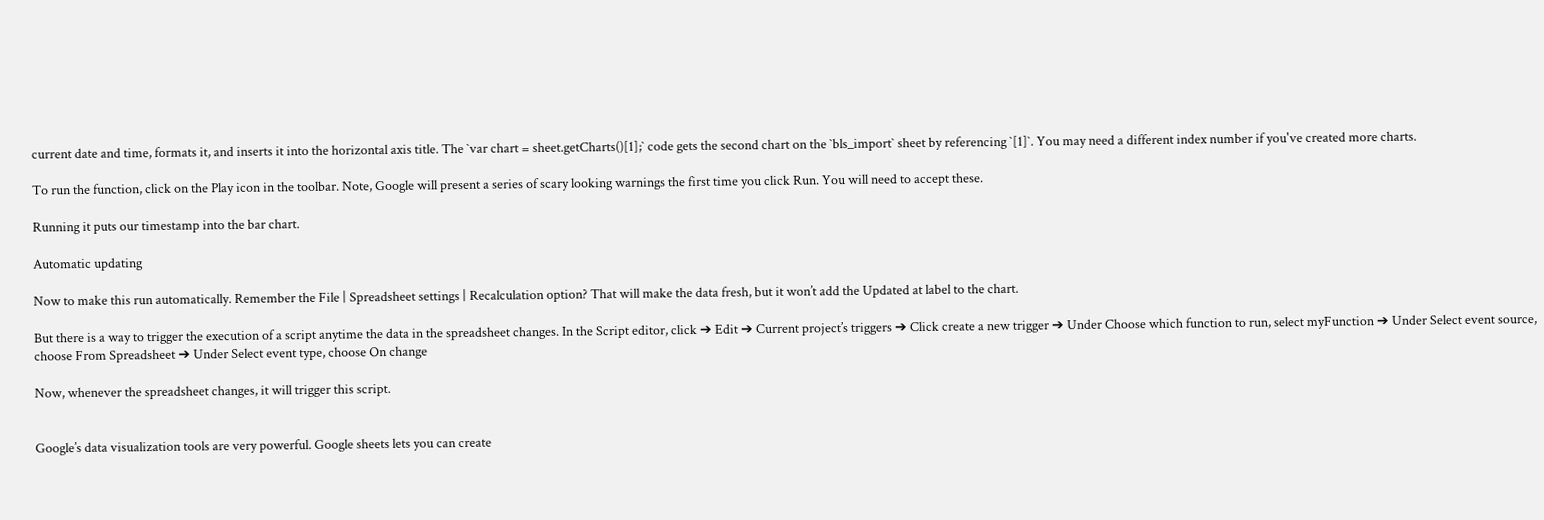current date and time, formats it, and inserts it into the horizontal axis title. The `var chart = sheet.getCharts()[1];` code gets the second chart on the `bls_import` sheet by referencing `[1]`. You may need a different index number if you've created more charts.

To run the function, click on the Play icon in the toolbar. Note, Google will present a series of scary looking warnings the first time you click Run. You will need to accept these.

Running it puts our timestamp into the bar chart.

Automatic updating

Now to make this run automatically. Remember the File | Spreadsheet settings | Recalculation option? That will make the data fresh, but it won’t add the Updated at label to the chart.

But there is a way to trigger the execution of a script anytime the data in the spreadsheet changes. In the Script editor, click ➔ Edit ➔ Current project’s triggers ➔ Click create a new trigger ➔ Under Choose which function to run, select myFunction ➔ Under Select event source, choose From Spreadsheet ➔ Under Select event type, choose On change

Now, whenever the spreadsheet changes, it will trigger this script.


Google’s data visualization tools are very powerful. Google sheets lets you can create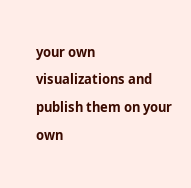your own visualizations and publish them on your own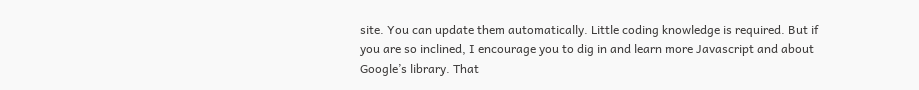site. You can update them automatically. Little coding knowledge is required. But if you are so inclined, I encourage you to dig in and learn more Javascript and about Google’s library. That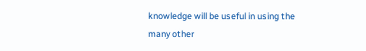knowledge will be useful in using the many other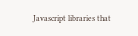Javascript libraries that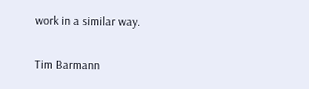work in a similar way.

Tim Barmann